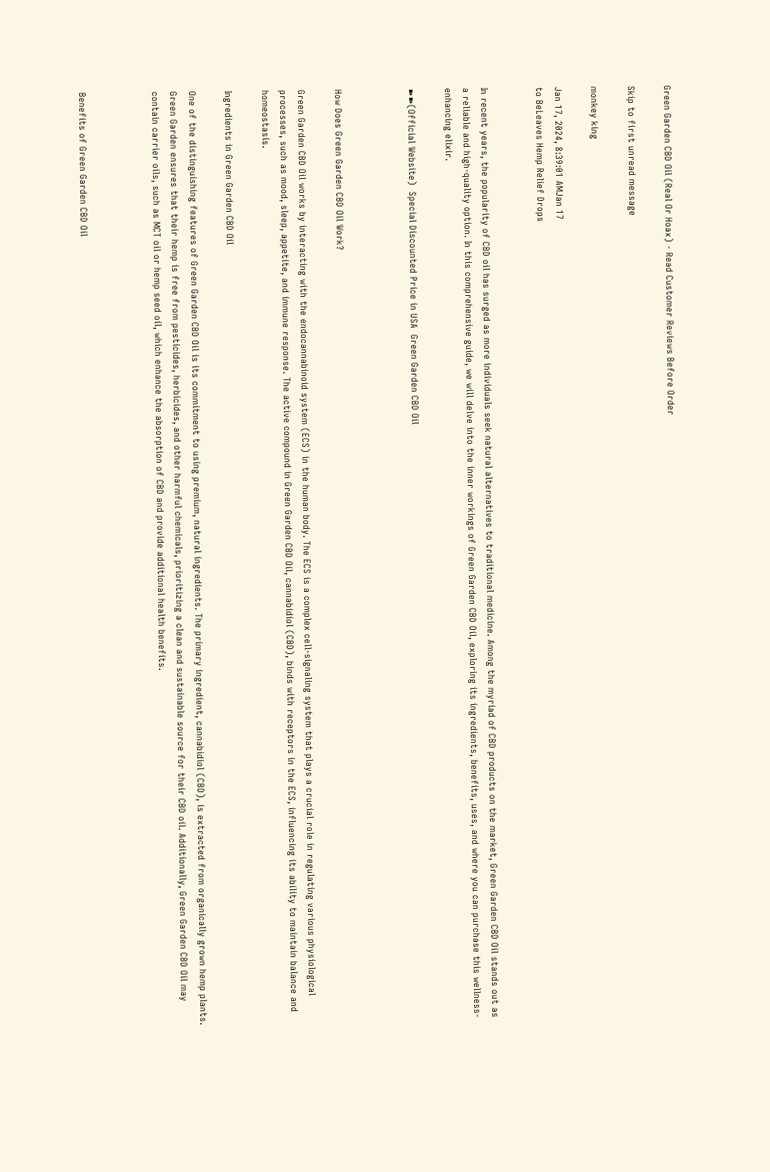Green Garden CBD Oil (Real Or Hoax) - Read Customer Reviews Before Order

Skip to first unread message

monkey king

Jan 17, 2024, 8:39:01 AMJan 17
to BeLeaves Hemp Relief Drops


In recent years, the popularity of CBD oil has surged as more individuals seek natural alternatives to traditional medicine. Among the myriad of CBD products on the market, Green Garden CBD Oil stands out as a reliable and high-quality option. In this comprehensive guide, we will delve into the inner workings of Green Garden CBD Oil, exploring its ingredients, benefits, uses, and where you can purchase this wellness-enhancing elixir.

➽➽(Official Website)  Special Discounted Price in USA  Green Garden CBD Oil



How Does Green Garden CBD Oil Work?

Green Garden CBD Oil works by interacting with the endocannabinoid system (ECS) in the human body. The ECS is a complex cell-signaling system that plays a crucial role in regulating various physiological processes, such as mood, sleep, appetite, and immune response. The active compound in Green Garden CBD Oil, cannabidiol (CBD), binds with receptors in the ECS, influencing its ability to maintain balance and homeostasis.

Ingredients in Green Garden CBD Oil

One of the distinguishing features of Green Garden CBD Oil is its commitment to using premium, natural ingredients. The primary ingredient, cannabidiol (CBD), is extracted from organically grown hemp plants. Green Garden ensures that their hemp is free from pesticides, herbicides, and other harmful chemicals, prioritizing a clean and sustainable source for their CBD oil. Additionally, Green Garden CBD Oil may contain carrier oils, such as MCT oil or hemp seed oil, which enhance the absorption of CBD and provide additional health benefits.



Benefits of Green Garden CBD Oil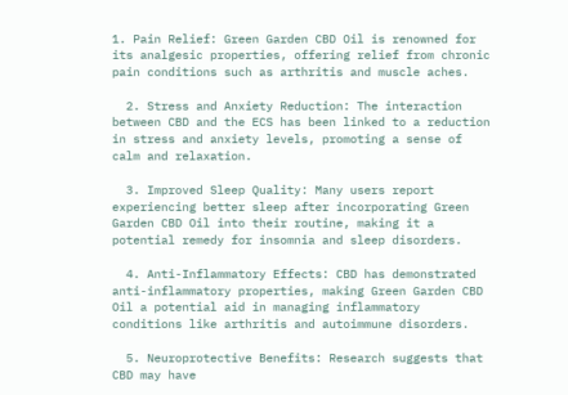1. Pain Relief: Green Garden CBD Oil is renowned for its analgesic properties, offering relief from chronic pain conditions such as arthritis and muscle aches.

  2. Stress and Anxiety Reduction: The interaction between CBD and the ECS has been linked to a reduction in stress and anxiety levels, promoting a sense of calm and relaxation.

  3. Improved Sleep Quality: Many users report experiencing better sleep after incorporating Green Garden CBD Oil into their routine, making it a potential remedy for insomnia and sleep disorders.

  4. Anti-Inflammatory Effects: CBD has demonstrated anti-inflammatory properties, making Green Garden CBD Oil a potential aid in managing inflammatory conditions like arthritis and autoimmune disorders.

  5. Neuroprotective Benefits: Research suggests that CBD may have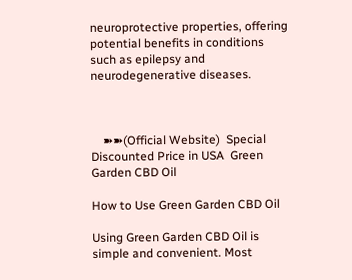neuroprotective properties, offering potential benefits in conditions such as epilepsy and neurodegenerative diseases.



    ➽➽(Official Website)  Special Discounted Price in USA  Green Garden CBD Oil

How to Use Green Garden CBD Oil

Using Green Garden CBD Oil is simple and convenient. Most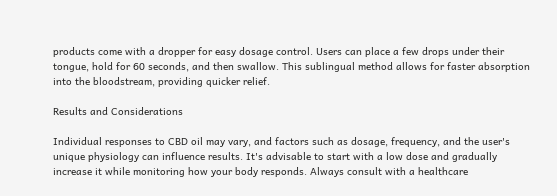products come with a dropper for easy dosage control. Users can place a few drops under their tongue, hold for 60 seconds, and then swallow. This sublingual method allows for faster absorption into the bloodstream, providing quicker relief.

Results and Considerations

Individual responses to CBD oil may vary, and factors such as dosage, frequency, and the user's unique physiology can influence results. It's advisable to start with a low dose and gradually increase it while monitoring how your body responds. Always consult with a healthcare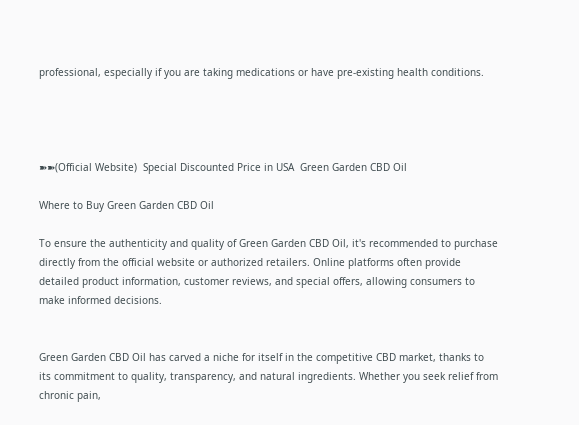professional, especially if you are taking medications or have pre-existing health conditions.




➽➽(Official Website)  Special Discounted Price in USA  Green Garden CBD Oil

Where to Buy Green Garden CBD Oil

To ensure the authenticity and quality of Green Garden CBD Oil, it's recommended to purchase directly from the official website or authorized retailers. Online platforms often provide detailed product information, customer reviews, and special offers, allowing consumers to make informed decisions.


Green Garden CBD Oil has carved a niche for itself in the competitive CBD market, thanks to its commitment to quality, transparency, and natural ingredients. Whether you seek relief from chronic pain,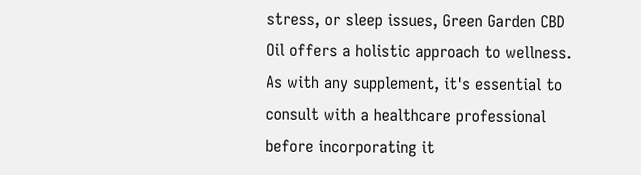stress, or sleep issues, Green Garden CBD Oil offers a holistic approach to wellness. As with any supplement, it's essential to consult with a healthcare professional before incorporating it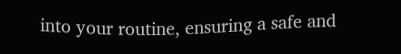into your routine, ensuring a safe and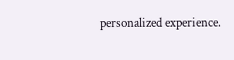personalized experience.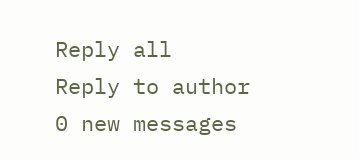Reply all
Reply to author
0 new messages